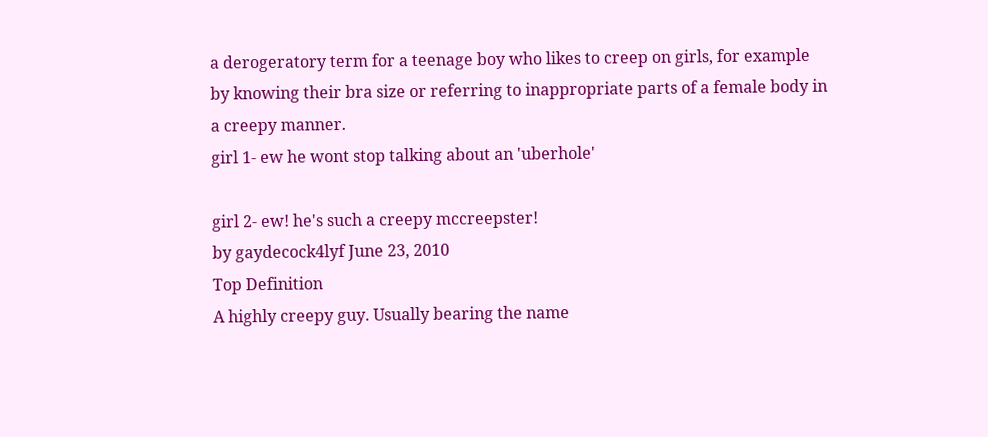a derogeratory term for a teenage boy who likes to creep on girls, for example by knowing their bra size or referring to inappropriate parts of a female body in a creepy manner.
girl 1- ew he wont stop talking about an 'uberhole'

girl 2- ew! he's such a creepy mccreepster!
by gaydecock4lyf June 23, 2010
Top Definition
A highly creepy guy. Usually bearing the name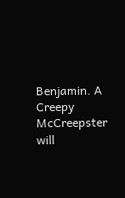Benjamin. A Creepy McCreepster will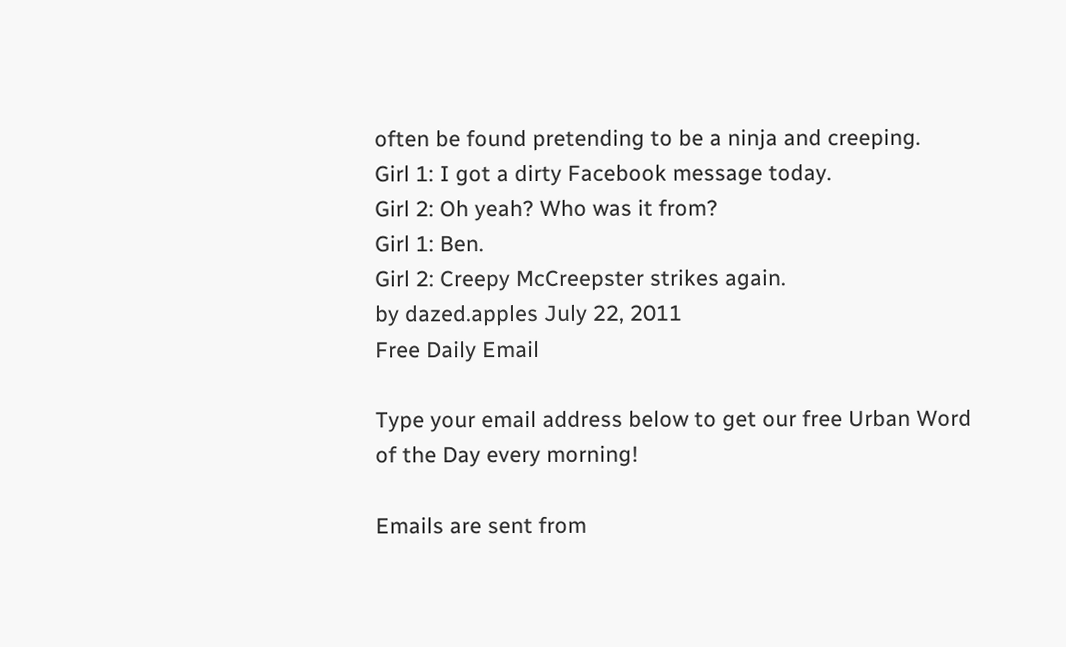often be found pretending to be a ninja and creeping.
Girl 1: I got a dirty Facebook message today.
Girl 2: Oh yeah? Who was it from?
Girl 1: Ben.
Girl 2: Creepy McCreepster strikes again.
by dazed.apples July 22, 2011
Free Daily Email

Type your email address below to get our free Urban Word of the Day every morning!

Emails are sent from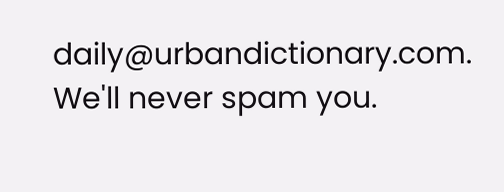daily@urbandictionary.com. We'll never spam you.